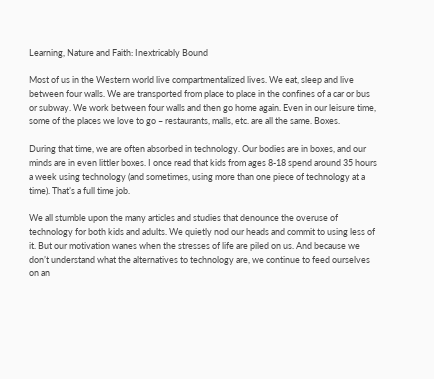Learning, Nature and Faith: Inextricably Bound

Most of us in the Western world live compartmentalized lives. We eat, sleep and live between four walls. We are transported from place to place in the confines of a car or bus or subway. We work between four walls and then go home again. Even in our leisure time, some of the places we love to go – restaurants, malls, etc. are all the same. Boxes.

During that time, we are often absorbed in technology. Our bodies are in boxes, and our minds are in even littler boxes. I once read that kids from ages 8-18 spend around 35 hours a week using technology (and sometimes, using more than one piece of technology at a time). That’s a full time job.

We all stumble upon the many articles and studies that denounce the overuse of technology for both kids and adults. We quietly nod our heads and commit to using less of it. But our motivation wanes when the stresses of life are piled on us. And because we don’t understand what the alternatives to technology are, we continue to feed ourselves on an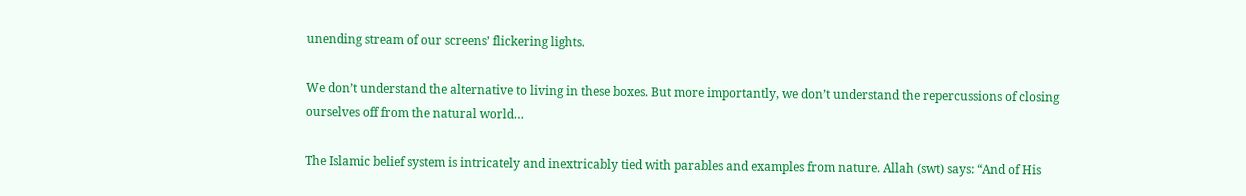unending stream of our screens’ flickering lights.

We don’t understand the alternative to living in these boxes. But more importantly, we don’t understand the repercussions of closing ourselves off from the natural world…

The Islamic belief system is intricately and inextricably tied with parables and examples from nature. Allah (swt) says: “And of His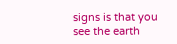signs is that you see the earth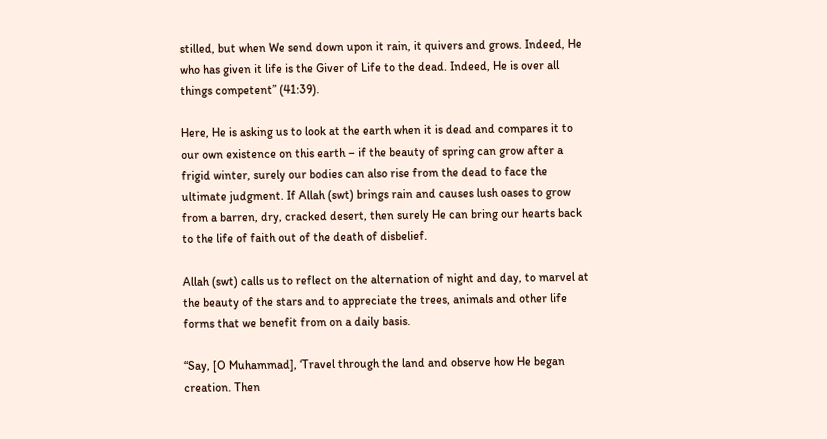stilled, but when We send down upon it rain, it quivers and grows. Indeed, He who has given it life is the Giver of Life to the dead. Indeed, He is over all things competent” (41:39).

Here, He is asking us to look at the earth when it is dead and compares it to our own existence on this earth – if the beauty of spring can grow after a frigid winter, surely our bodies can also rise from the dead to face the ultimate judgment. If Allah (swt) brings rain and causes lush oases to grow from a barren, dry, cracked desert, then surely He can bring our hearts back to the life of faith out of the death of disbelief.

Allah (swt) calls us to reflect on the alternation of night and day, to marvel at the beauty of the stars and to appreciate the trees, animals and other life forms that we benefit from on a daily basis.

“Say, [O Muhammad], ‘Travel through the land and observe how He began creation. Then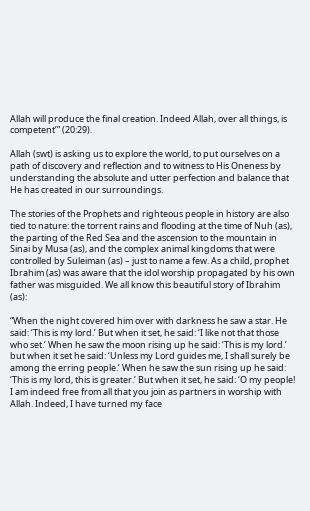Allah will produce the final creation. Indeed Allah, over all things, is competent’” (20:29).

Allah (swt) is asking us to explore the world, to put ourselves on a path of discovery and reflection and to witness to His Oneness by understanding the absolute and utter perfection and balance that He has created in our surroundings.

The stories of the Prophets and righteous people in history are also tied to nature: the torrent rains and flooding at the time of Nuh (as), the parting of the Red Sea and the ascension to the mountain in Sinai by Musa (as), and the complex animal kingdoms that were controlled by Suleiman (as) – just to name a few. As a child, prophet Ibrahim (as) was aware that the idol worship propagated by his own father was misguided. We all know this beautiful story of Ibrahim (as):

“When the night covered him over with darkness he saw a star. He said: ‘This is my lord.’ But when it set, he said: ‘I like not that those who set.’ When he saw the moon rising up he said: ‘This is my lord.’ but when it set he said: ‘Unless my Lord guides me, I shall surely be among the erring people.’ When he saw the sun rising up he said: ‘This is my lord, this is greater.’ But when it set, he said: ‘O my people! I am indeed free from all that you join as partners in worship with Allah. Indeed, I have turned my face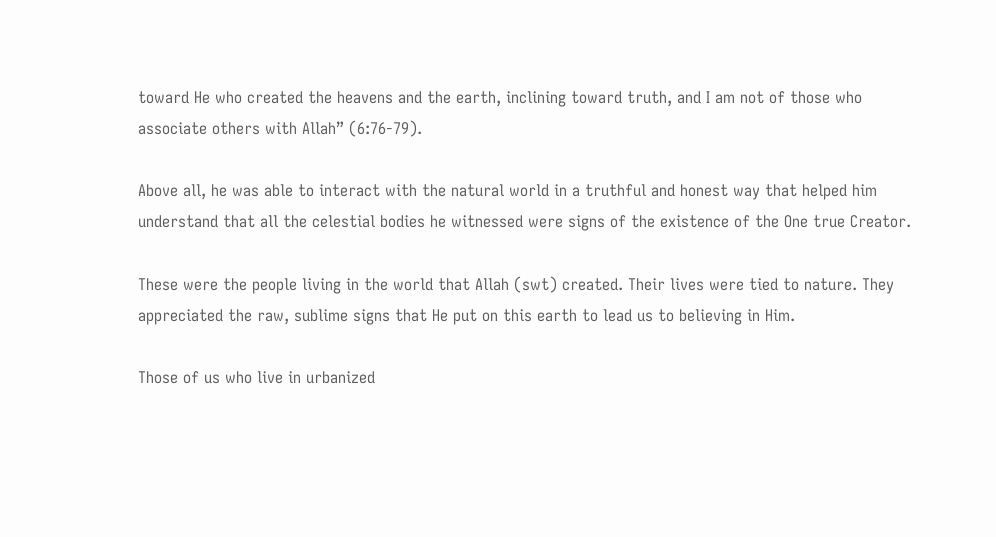toward He who created the heavens and the earth, inclining toward truth, and I am not of those who associate others with Allah” (6:76-79).

Above all, he was able to interact with the natural world in a truthful and honest way that helped him understand that all the celestial bodies he witnessed were signs of the existence of the One true Creator.

These were the people living in the world that Allah (swt) created. Their lives were tied to nature. They appreciated the raw, sublime signs that He put on this earth to lead us to believing in Him.

Those of us who live in urbanized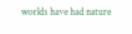worlds have had nature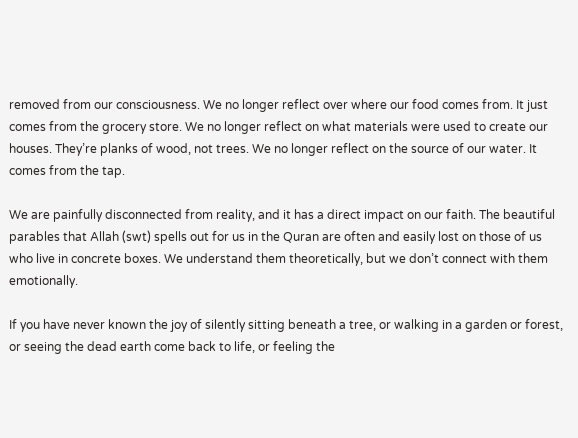removed from our consciousness. We no longer reflect over where our food comes from. It just comes from the grocery store. We no longer reflect on what materials were used to create our houses. They’re planks of wood, not trees. We no longer reflect on the source of our water. It comes from the tap.

We are painfully disconnected from reality, and it has a direct impact on our faith. The beautiful parables that Allah (swt) spells out for us in the Quran are often and easily lost on those of us who live in concrete boxes. We understand them theoretically, but we don’t connect with them emotionally.

If you have never known the joy of silently sitting beneath a tree, or walking in a garden or forest, or seeing the dead earth come back to life, or feeling the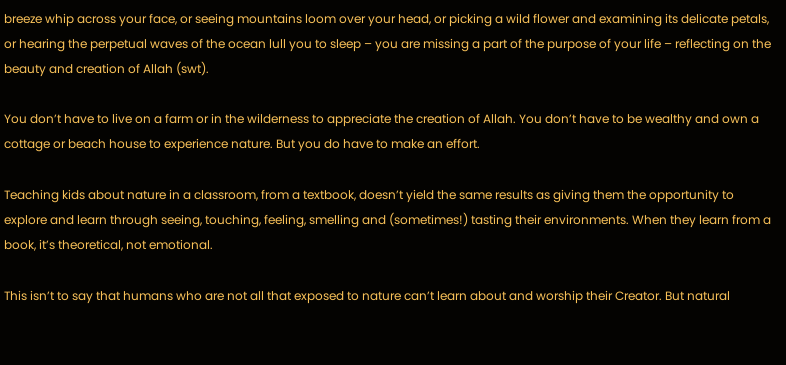breeze whip across your face, or seeing mountains loom over your head, or picking a wild flower and examining its delicate petals, or hearing the perpetual waves of the ocean lull you to sleep – you are missing a part of the purpose of your life – reflecting on the beauty and creation of Allah (swt).

You don’t have to live on a farm or in the wilderness to appreciate the creation of Allah. You don’t have to be wealthy and own a cottage or beach house to experience nature. But you do have to make an effort.

Teaching kids about nature in a classroom, from a textbook, doesn’t yield the same results as giving them the opportunity to explore and learn through seeing, touching, feeling, smelling and (sometimes!) tasting their environments. When they learn from a book, it’s theoretical, not emotional.

This isn’t to say that humans who are not all that exposed to nature can’t learn about and worship their Creator. But natural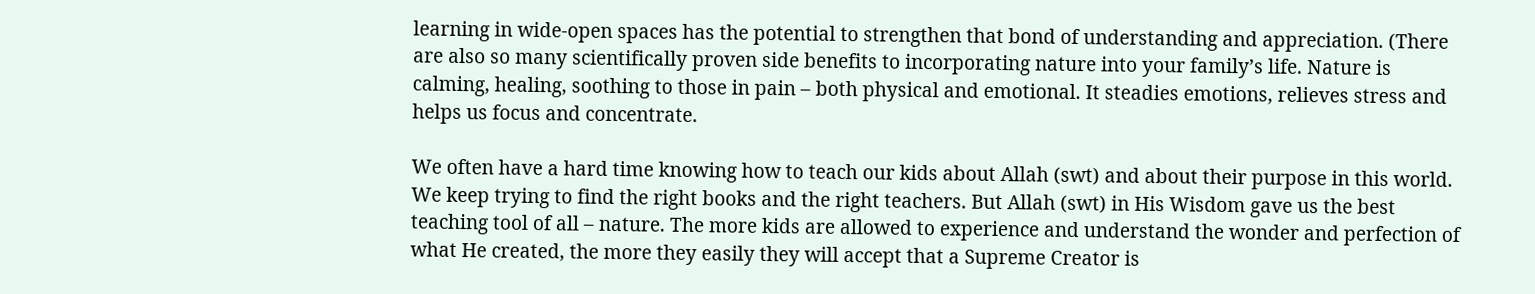learning in wide-open spaces has the potential to strengthen that bond of understanding and appreciation. (There are also so many scientifically proven side benefits to incorporating nature into your family’s life. Nature is calming, healing, soothing to those in pain – both physical and emotional. It steadies emotions, relieves stress and helps us focus and concentrate.

We often have a hard time knowing how to teach our kids about Allah (swt) and about their purpose in this world. We keep trying to find the right books and the right teachers. But Allah (swt) in His Wisdom gave us the best teaching tool of all – nature. The more kids are allowed to experience and understand the wonder and perfection of what He created, the more they easily they will accept that a Supreme Creator is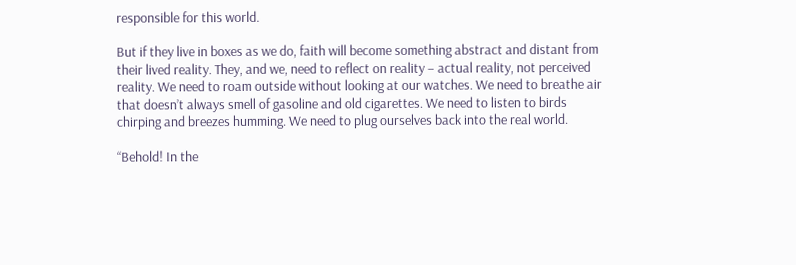responsible for this world.

But if they live in boxes as we do, faith will become something abstract and distant from their lived reality. They, and we, need to reflect on reality – actual reality, not perceived reality. We need to roam outside without looking at our watches. We need to breathe air that doesn’t always smell of gasoline and old cigarettes. We need to listen to birds chirping and breezes humming. We need to plug ourselves back into the real world.

“Behold! In the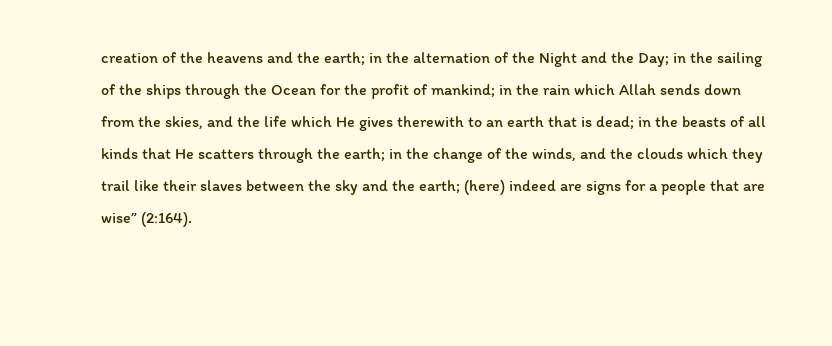creation of the heavens and the earth; in the alternation of the Night and the Day; in the sailing of the ships through the Ocean for the profit of mankind; in the rain which Allah sends down from the skies, and the life which He gives therewith to an earth that is dead; in the beasts of all kinds that He scatters through the earth; in the change of the winds, and the clouds which they trail like their slaves between the sky and the earth; (here) indeed are signs for a people that are wise” (2:164).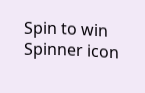Spin to win Spinner icon